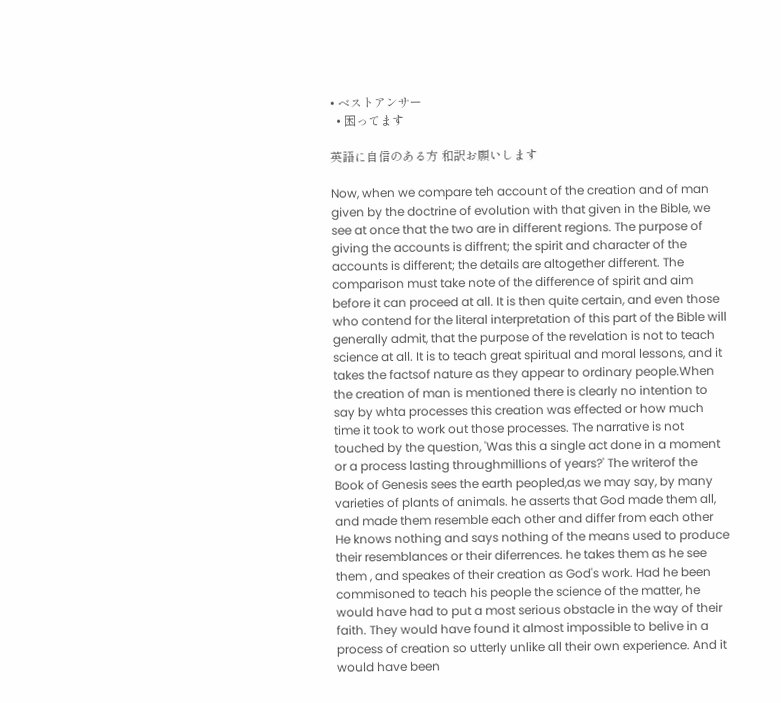• ベストアンサー
  • 困ってます

英語に自信のある方 和訳お願いします

Now, when we compare teh account of the creation and of man given by the doctrine of evolution with that given in the Bible, we see at once that the two are in different regions. The purpose of giving the accounts is diffrent; the spirit and character of the accounts is different; the details are altogether different. The comparison must take note of the difference of spirit and aim before it can proceed at all. It is then quite certain, and even those who contend for the literal interpretation of this part of the Bible will generally admit, that the purpose of the revelation is not to teach science at all. It is to teach great spiritual and moral lessons, and it takes the factsof nature as they appear to ordinary people.When the creation of man is mentioned there is clearly no intention to say by whta processes this creation was effected or how much time it took to work out those processes. The narrative is not touched by the question, 'Was this a single act done in a moment or a process lasting throughmillions of years?' The writerof the Book of Genesis sees the earth peopled,as we may say, by many varieties of plants of animals. he asserts that God made them all, and made them resemble each other and differ from each other He knows nothing and says nothing of the means used to produce their resemblances or their diferrences. he takes them as he see them , and speakes of their creation as God's work. Had he been commisoned to teach his people the science of the matter, he would have had to put a most serious obstacle in the way of their faith. They would have found it almost impossible to belive in a process of creation so utterly unlike all their own experience. And it would have been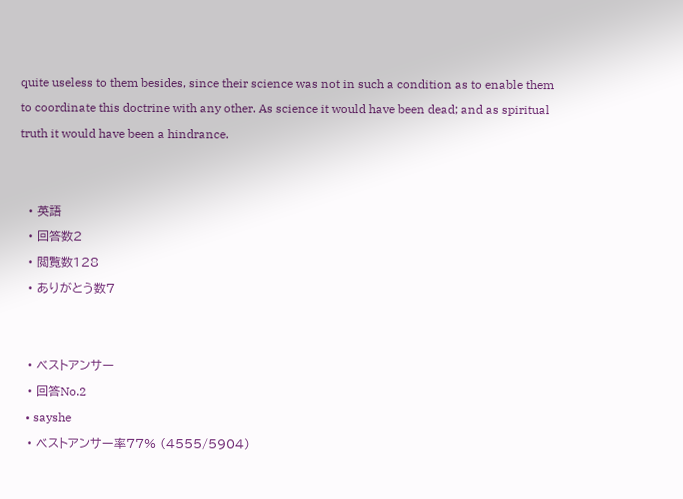quite useless to them besides, since their science was not in such a condition as to enable them to coordinate this doctrine with any other. As science it would have been dead; and as spiritual truth it would have been a hindrance.


  • 英語
  • 回答数2
  • 閲覧数128
  • ありがとう数7


  • ベストアンサー
  • 回答No.2
  • sayshe
  • ベストアンサー率77% (4555/5904)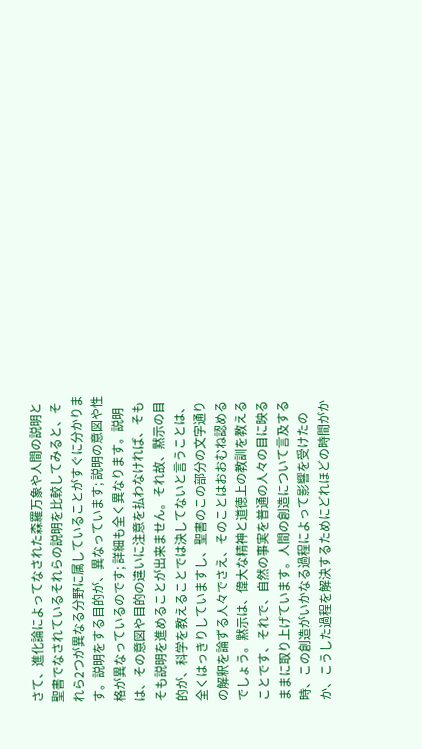さて、進化論によってなされた森羅万象や人間の説明と聖書でなされているそれらの説明を比較してみると、それら2つが異なる分野に属していることがすぐに分かります。説明をする目的が、異なっています; 説明の意図や性格が異なっているのです; 詳細も全く異なります。説明は、その意図や目的の違いに注意を払わなければ、そもそも説明を進めることが出来ません。それ故、黙示の目的が、科学を教えることでは決してないと言うことは、全くはっきりしていますし、聖書のこの部分の文字通りの解釈を論ずる人々でさえ、そのことはおおむね認めるでしょう。黙示は、偉大な精神と道徳上の教訓を教えることです、それで、自然の事実を普通の人々の目に映るままに取り上げています。人間の創造について言及する時、この創造がいかなる過程によって影響を受けたのか、こうした過程を解決するためにどれほどの時間がか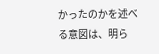かったのかを述べる意図は、明ら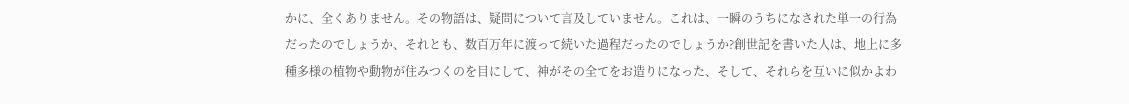かに、全くありません。その物語は、疑問について言及していません。これは、一瞬のうちになされた単一の行為だったのでしょうか、それとも、数百万年に渡って続いた過程だったのでしょうか?創世記を書いた人は、地上に多種多様の植物や動物が住みつくのを目にして、神がその全てをお造りになった、そして、それらを互いに似かよわ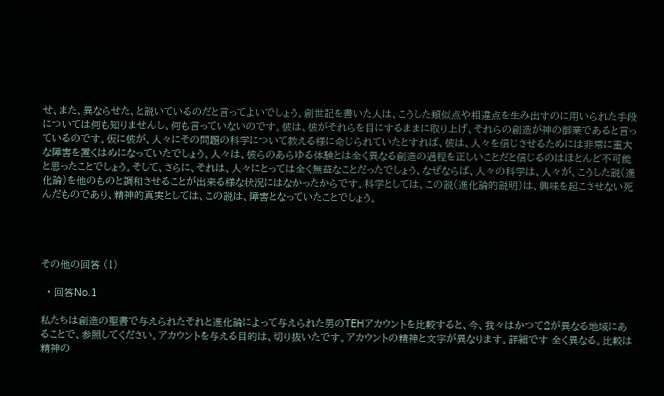せ、また、異ならせた、と説いているのだと言ってよいでしょう。創世記を書いた人は、こうした類似点や相違点を生み出すのに用いられた手段については何も知りませんし、何も言っていないのです。彼は、彼がそれらを目にするままに取り上げ、それらの創造が神の御業であると言っているのです。仮に彼が、人々にその問題の科学について教える様に命じられていたとすれば、彼は、人々を信じさせるためには非常に重大な障害を置くはめになっていたでしょう。人々は、彼らのあらゆる体験とは全く異なる創造の過程を正しいことだと信じるのはほとんど不可能と思ったことでしょう。そして、さらに、それは、人々にとっては全く無益なことだったでしょう、なぜならば、人々の科学は、人々が、こうした説(進化論)を他のものと調和させることが出来る様な状況にはなかったからです。科学としては、この説(進化論的説明)は、興味を起こさせない死んだものであり、精神的真実としては、この説は、障害となっていたことでしょう。




その他の回答 (1)

  • 回答No.1

私たちは創造の聖書で与えられたそれと進化論によって与えられた男のTEHアカウントを比較すると、今、我々はかつて2が異なる地域にあることで、参照してください。アカウントを与える目的は、切り抜いたです。アカウントの精神と文字が異なります。詳細です 全く異なる。比較は精神の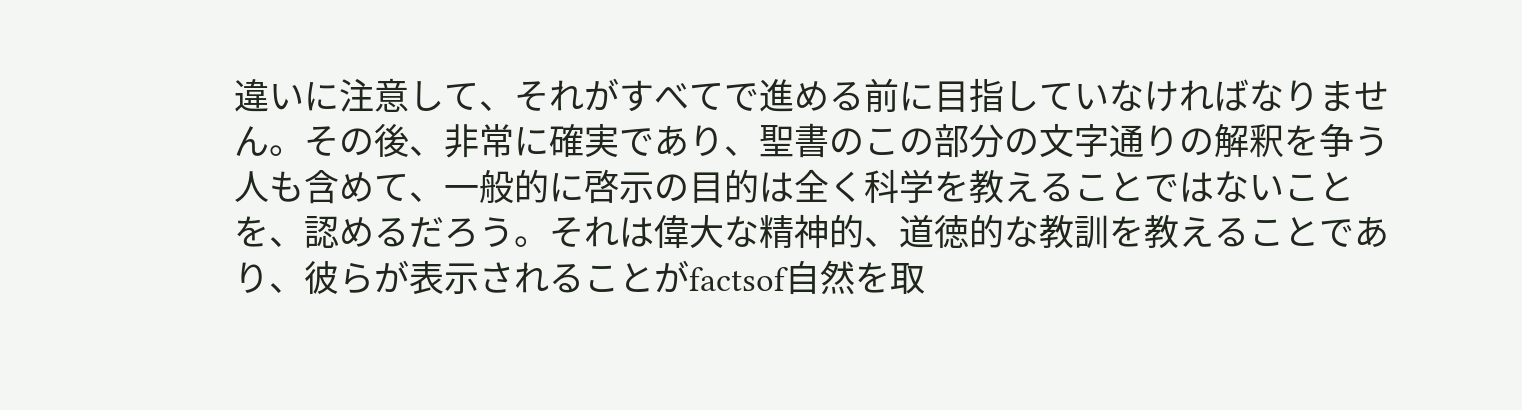違いに注意して、それがすべてで進める前に目指していなければなりません。その後、非常に確実であり、聖書のこの部分の文字通りの解釈を争う人も含めて、一般的に啓示の目的は全く科学を教えることではないことを、認めるだろう。それは偉大な精神的、道徳的な教訓を教えることであり、彼らが表示されることがfactsof自然を取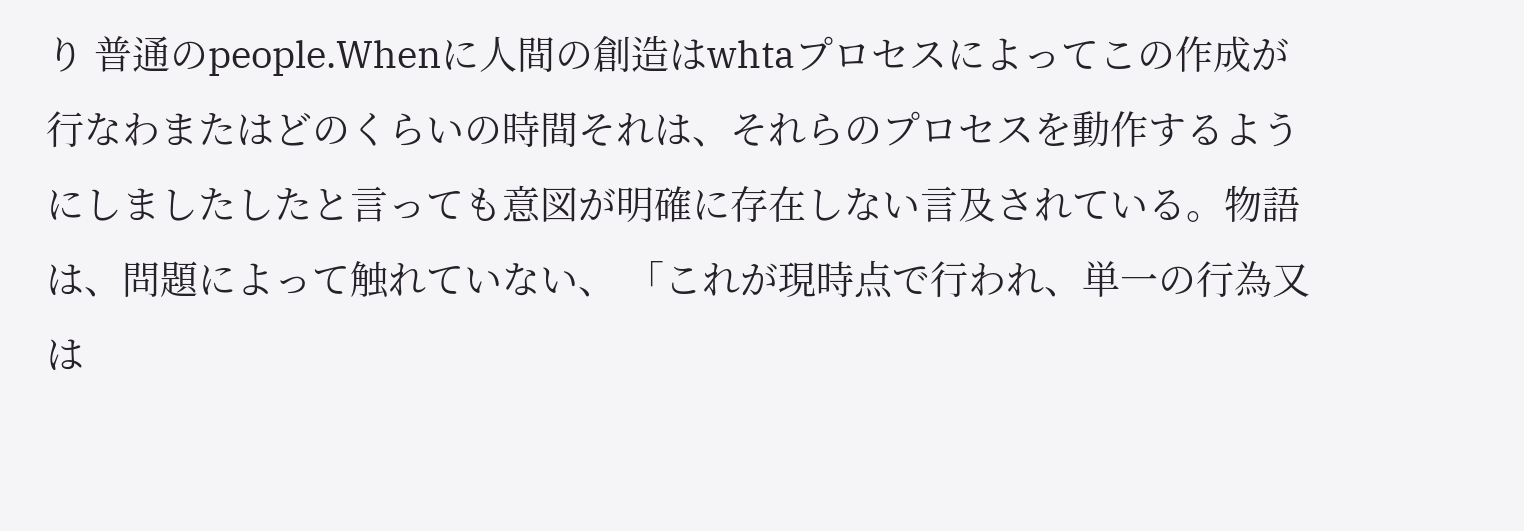り 普通のpeople.Whenに人間の創造はwhtaプロセスによってこの作成が行なわまたはどのくらいの時間それは、それらのプロセスを動作するようにしましたしたと言っても意図が明確に存在しない言及されている。物語は、問題によって触れていない、 「これが現時点で行われ、単一の行為又は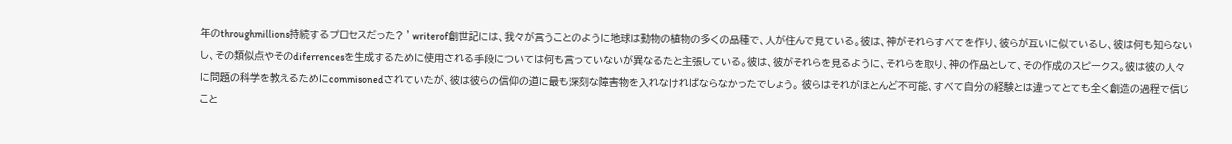年のthroughmillions持続するプロセスだった? ' writerof創世記には、我々が言うことのように地球は動物の植物の多くの品種で、人が住んで見ている。彼は、神がそれらすべてを作り、彼らが互いに似ているし、彼は何も知らないし、その類似点やそのdiferrencesを生成するために使用される手段については何も言っていないが異なるたと主張している。彼は、彼がそれらを見るように、それらを取り、神の作品として、その作成のスピークス。彼は彼の人々に問題の科学を教えるためにcommisonedされていたが、彼は彼らの信仰の道に最も深刻な障害物を入れなければならなかったでしょう。 彼らはそれがほとんど不可能、すべて自分の経験とは違ってとても全く創造の過程で信じこと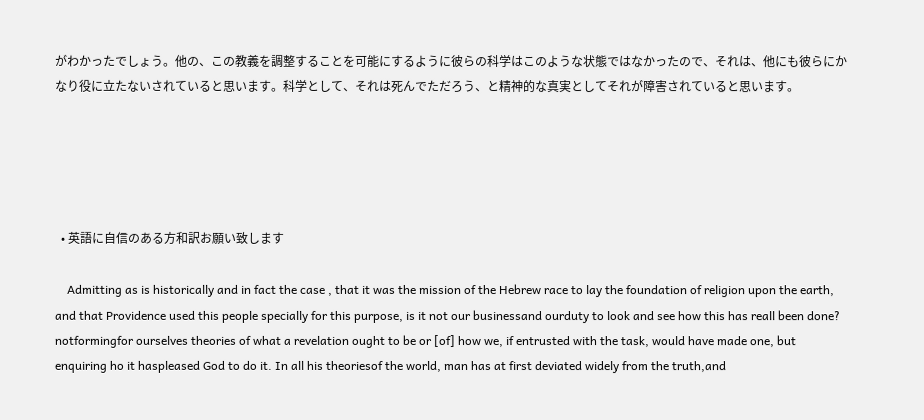がわかったでしょう。他の、この教義を調整することを可能にするように彼らの科学はこのような状態ではなかったので、それは、他にも彼らにかなり役に立たないされていると思います。科学として、それは死んでただろう、と精神的な真実としてそれが障害されていると思います。





  • 英語に自信のある方和訳お願い致します

    Admitting as is historically and in fact the case , that it was the mission of the Hebrew race to lay the foundation of religion upon the earth, and that Providence used this people specially for this purpose, is it not our businessand ourduty to look and see how this has reall been done? notformingfor ourselves theories of what a revelation ought to be or [of] how we, if entrusted with the task, would have made one, but enquiring ho it haspleased God to do it. In all his theoriesof the world, man has at first deviated widely from the truth,and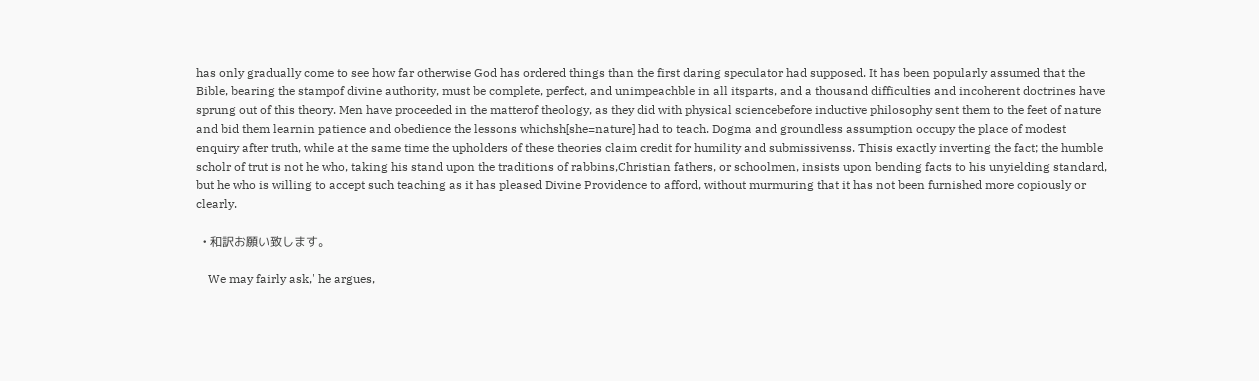has only gradually come to see how far otherwise God has ordered things than the first daring speculator had supposed. It has been popularly assumed that the Bible, bearing the stampof divine authority, must be complete, perfect, and unimpeachble in all itsparts, and a thousand difficulties and incoherent doctrines have sprung out of this theory. Men have proceeded in the matterof theology, as they did with physical sciencebefore inductive philosophy sent them to the feet of nature and bid them learnin patience and obedience the lessons whichsh[she=nature] had to teach. Dogma and groundless assumption occupy the place of modest enquiry after truth, while at the same time the upholders of these theories claim credit for humility and submissivenss. Thisis exactly inverting the fact; the humble scholr of trut is not he who, taking his stand upon the traditions of rabbins,Christian fathers, or schoolmen, insists upon bending facts to his unyielding standard, but he who is willing to accept such teaching as it has pleased Divine Providence to afford, without murmuring that it has not been furnished more copiously or clearly.

  • 和訳お願い致します。

    We may fairly ask,' he argues,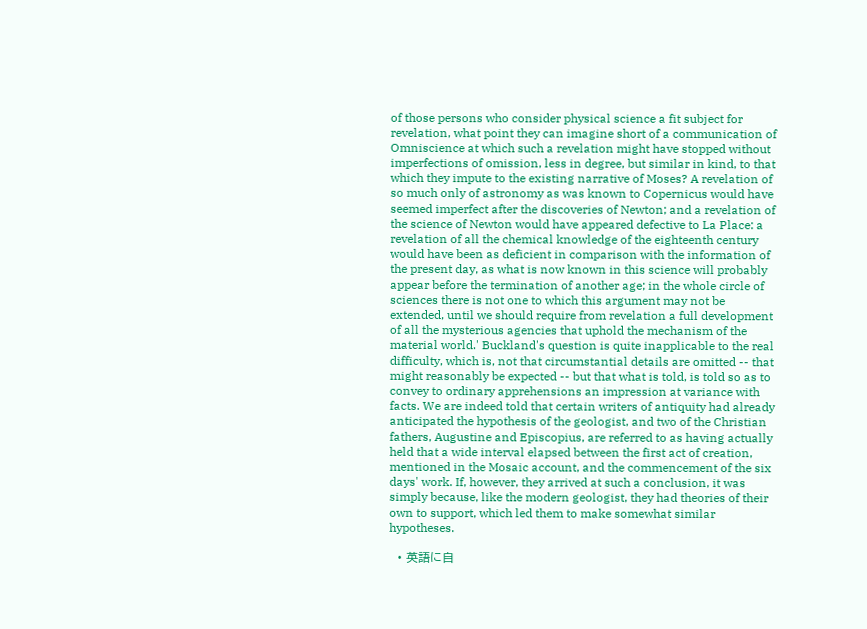of those persons who consider physical science a fit subject for revelation, what point they can imagine short of a communication of Omniscience at which such a revelation might have stopped without imperfections of omission, less in degree, but similar in kind, to that which they impute to the existing narrative of Moses? A revelation of so much only of astronomy as was known to Copernicus would have seemed imperfect after the discoveries of Newton; and a revelation of the science of Newton would have appeared defective to La Place: a revelation of all the chemical knowledge of the eighteenth century would have been as deficient in comparison with the information of the present day, as what is now known in this science will probably appear before the termination of another age; in the whole circle of sciences there is not one to which this argument may not be extended, until we should require from revelation a full development of all the mysterious agencies that uphold the mechanism of the material world.' Buckland's question is quite inapplicable to the real difficulty, which is, not that circumstantial details are omitted -- that might reasonably be expected -- but that what is told, is told so as to convey to ordinary apprehensions an impression at variance with facts. We are indeed told that certain writers of antiquity had already anticipated the hypothesis of the geologist, and two of the Christian fathers, Augustine and Episcopius, are referred to as having actually held that a wide interval elapsed between the first act of creation, mentioned in the Mosaic account, and the commencement of the six days' work. If, however, they arrived at such a conclusion, it was simply because, like the modern geologist, they had theories of their own to support, which led them to make somewhat similar hypotheses.

  • 英語に自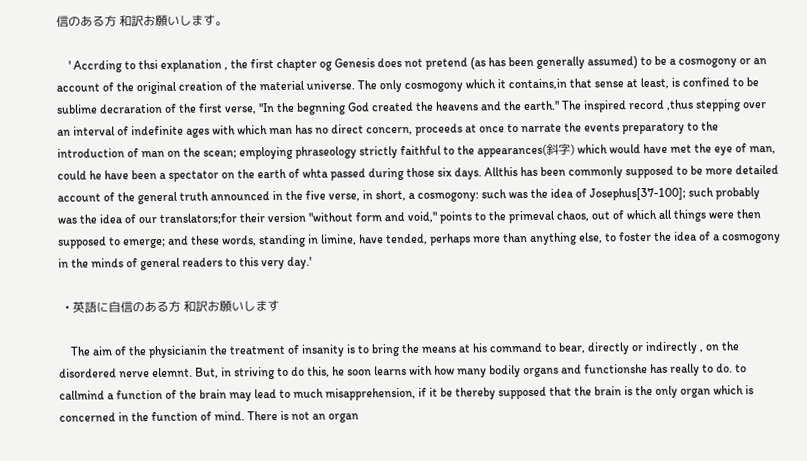信のある方 和訳お願いします。

    ' Accrding to thsi explanation , the first chapter og Genesis does not pretend (as has been generally assumed) to be a cosmogony or an account of the original creation of the material universe. The only cosmogony which it contains,in that sense at least, is confined to be sublime decraration of the first verse, "In the begnning God created the heavens and the earth." The inspired record ,thus stepping over an interval of indefinite ages with which man has no direct concern, proceeds at once to narrate the events preparatory to the introduction of man on the scean; employing phraseology strictly faithful to the appearances(斜字) which would have met the eye of man, could he have been a spectator on the earth of whta passed during those six days. Allthis has been commonly supposed to be more detailed account of the general truth announced in the five verse, in short, a cosmogony: such was the idea of Josephus[37-100]; such probably was the idea of our translators;for their version "without form and void," points to the primeval chaos, out of which all things were then supposed to emerge; and these words, standing in limine, have tended, perhaps more than anything else, to foster the idea of a cosmogony in the minds of general readers to this very day.'

  • 英語に自信のある方 和訳お願いします

    The aim of the physicianin the treatment of insanity is to bring the means at his command to bear, directly or indirectly , on the disordered nerve elemnt. But, in striving to do this, he soon learns with how many bodily organs and functionshe has really to do. to callmind a function of the brain may lead to much misapprehension, if it be thereby supposed that the brain is the only organ which is concerned in the function of mind. There is not an organ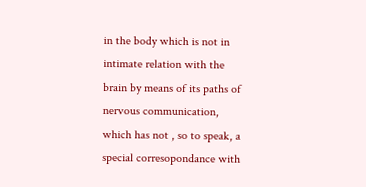in the body which is not in intimate relation with the brain by means of its paths of nervous communication, which has not , so to speak, a special corresopondance with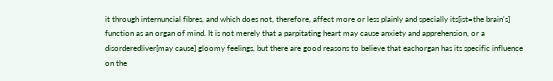it through internuncial fibres, and which does not, therefore, affect more or less plainly and specially its[ist=the brain's] function as an organ of mind. It is not merely that a parpitating heart may cause anxiety and apprehension, or a disorderedliver[may cause] gloomy feelings, but there are good reasons to believe that eachorgan has its specific influence on the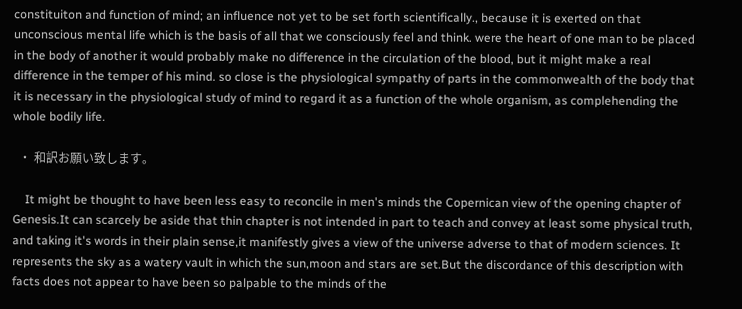constituiton and function of mind; an influence not yet to be set forth scientifically., because it is exerted on that unconscious mental life which is the basis of all that we consciously feel and think. were the heart of one man to be placed in the body of another it would probably make no difference in the circulation of the blood, but it might make a real difference in the temper of his mind. so close is the physiological sympathy of parts in the commonwealth of the body that it is necessary in the physiological study of mind to regard it as a function of the whole organism, as complehending the whole bodily life.

  • 和訳お願い致します。

    It might be thought to have been less easy to reconcile in men's minds the Copernican view of the opening chapter of Genesis.It can scarcely be aside that thin chapter is not intended in part to teach and convey at least some physical truth, and taking it's words in their plain sense,it manifestly gives a view of the universe adverse to that of modern sciences. It represents the sky as a watery vault in which the sun,moon and stars are set.But the discordance of this description with facts does not appear to have been so palpable to the minds of the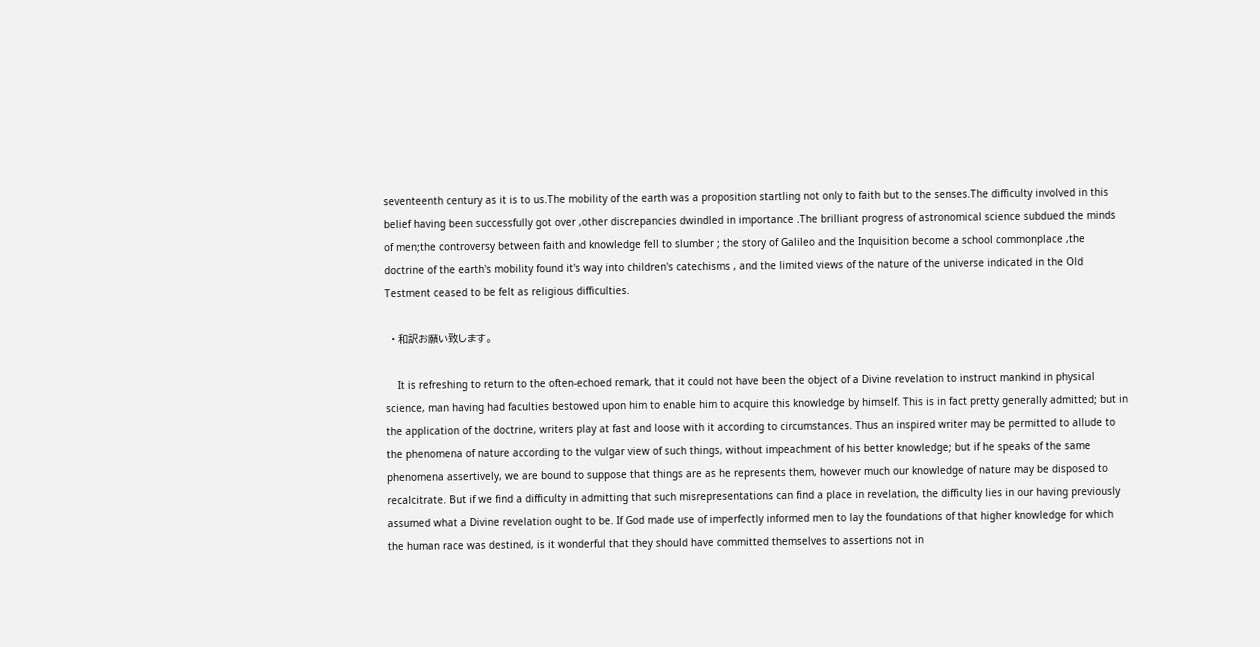seventeenth century as it is to us.The mobility of the earth was a proposition startling not only to faith but to the senses.The difficulty involved in this belief having been successfully got over ,other discrepancies dwindled in importance .The brilliant progress of astronomical science subdued the minds of men;the controversy between faith and knowledge fell to slumber ; the story of Galileo and the Inquisition become a school commonplace ,the doctrine of the earth's mobility found it's way into children's catechisms , and the limited views of the nature of the universe indicated in the Old Testment ceased to be felt as religious difficulties.

  • 和訳お願い致します。

    It is refreshing to return to the often-echoed remark, that it could not have been the object of a Divine revelation to instruct mankind in physical science, man having had faculties bestowed upon him to enable him to acquire this knowledge by himself. This is in fact pretty generally admitted; but in the application of the doctrine, writers play at fast and loose with it according to circumstances. Thus an inspired writer may be permitted to allude to the phenomena of nature according to the vulgar view of such things, without impeachment of his better knowledge; but if he speaks of the same phenomena assertively, we are bound to suppose that things are as he represents them, however much our knowledge of nature may be disposed to recalcitrate. But if we find a difficulty in admitting that such misrepresentations can find a place in revelation, the difficulty lies in our having previously assumed what a Divine revelation ought to be. If God made use of imperfectly informed men to lay the foundations of that higher knowledge for which the human race was destined, is it wonderful that they should have committed themselves to assertions not in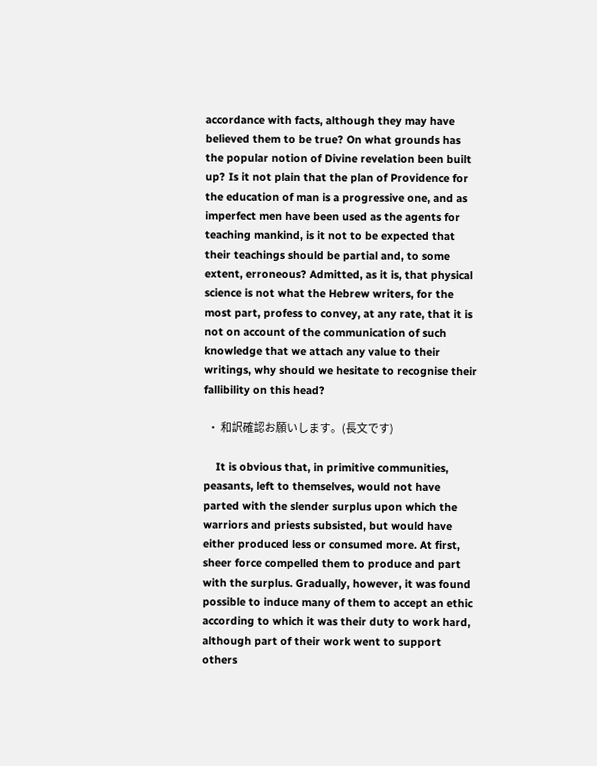accordance with facts, although they may have believed them to be true? On what grounds has the popular notion of Divine revelation been built up? Is it not plain that the plan of Providence for the education of man is a progressive one, and as imperfect men have been used as the agents for teaching mankind, is it not to be expected that their teachings should be partial and, to some extent, erroneous? Admitted, as it is, that physical science is not what the Hebrew writers, for the most part, profess to convey, at any rate, that it is not on account of the communication of such knowledge that we attach any value to their writings, why should we hesitate to recognise their fallibility on this head?

  • 和訳確認お願いします。(長文です)

    It is obvious that, in primitive communities, peasants, left to themselves, would not have parted with the slender surplus upon which the warriors and priests subsisted, but would have either produced less or consumed more. At first, sheer force compelled them to produce and part with the surplus. Gradually, however, it was found possible to induce many of them to accept an ethic according to which it was their duty to work hard, although part of their work went to support others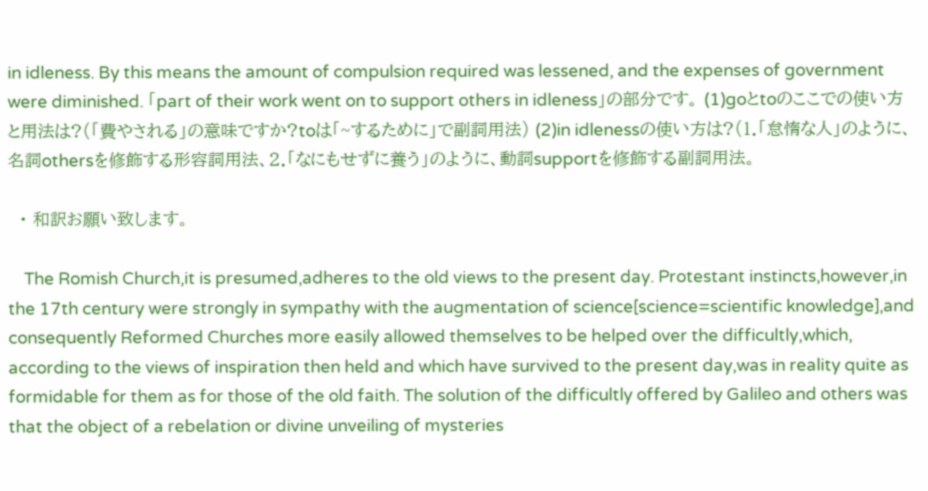in idleness. By this means the amount of compulsion required was lessened, and the expenses of government were diminished. 「part of their work went on to support others in idleness」の部分です。 (1)goとtoのここでの使い方と用法は?(「費やされる」の意味ですか?toは「~するために」で副詞用法) (2)in idlenessの使い方は?(1.「怠惰な人」のように、名詞othersを修飾する形容詞用法、2.「なにもせずに養う」のように、動詞supportを修飾する副詞用法。

  • 和訳お願い致します。

    The Romish Church,it is presumed,adheres to the old views to the present day. Protestant instincts,however,in the 17th century were strongly in sympathy with the augmentation of science[science=scientific knowledge],and consequently Reformed Churches more easily allowed themselves to be helped over the difficultly,which, according to the views of inspiration then held and which have survived to the present day,was in reality quite as formidable for them as for those of the old faith. The solution of the difficultly offered by Galileo and others was that the object of a rebelation or divine unveiling of mysteries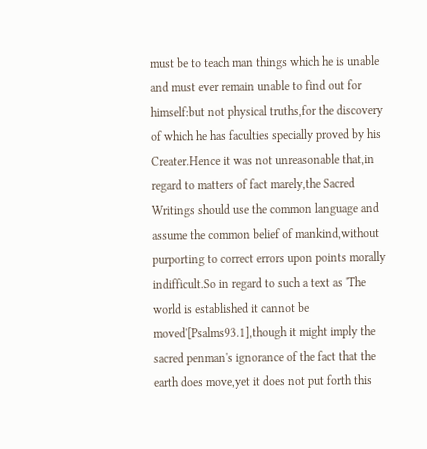must be to teach man things which he is unable and must ever remain unable to find out for himself:but not physical truths,for the discovery of which he has faculties specially proved by his Creater.Hence it was not unreasonable that,in regard to matters of fact marely,the Sacred Writings should use the common language and assume the common belief of mankind,without purporting to correct errors upon points morally indifficult.So in regard to such a text as 'The world is established it cannot be moved'[Psalms93.1],though it might imply the sacred penman's ignorance of the fact that the earth does move,yet it does not put forth this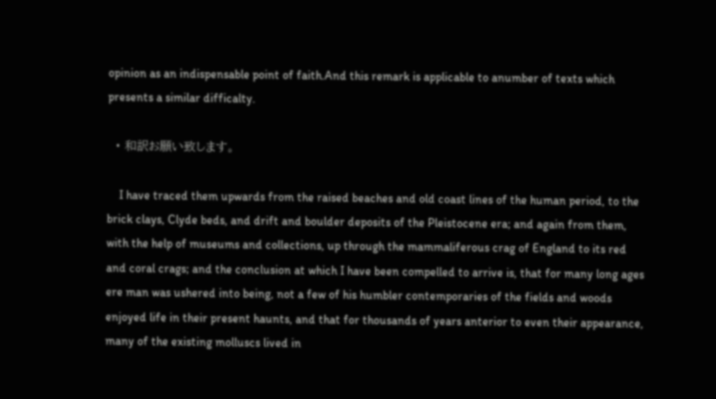opinion as an indispensable point of faith.And this remark is applicable to anumber of texts which presents a similar difficalty.

  • 和訳お願い致します。

    I have traced them upwards from the raised beaches and old coast lines of the human period, to the brick clays, Clyde beds, and drift and boulder deposits of the Pleistocene era; and again from them, with the help of museums and collections, up through the mammaliferous crag of England to its red and coral crags; and the conclusion at which I have been compelled to arrive is, that for many long ages ere man was ushered into being, not a few of his humbler contemporaries of the fields and woods enjoyed life in their present haunts, and that for thousands of years anterior to even their appearance, many of the existing molluscs lived in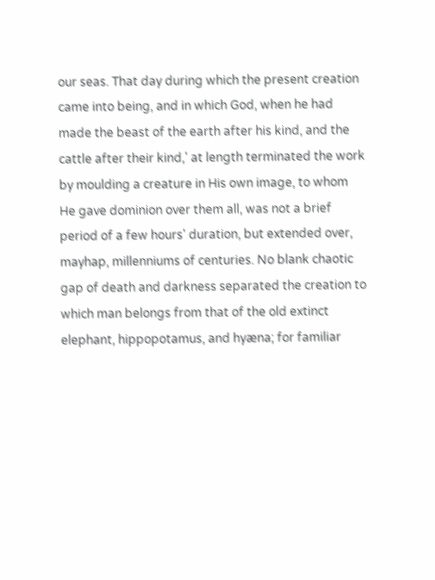our seas. That day during which the present creation came into being, and in which God, when he had made the beast of the earth after his kind, and the cattle after their kind,' at length terminated the work by moulding a creature in His own image, to whom He gave dominion over them all, was not a brief period of a few hours' duration, but extended over, mayhap, millenniums of centuries. No blank chaotic gap of death and darkness separated the creation to which man belongs from that of the old extinct elephant, hippopotamus, and hyæna; for familiar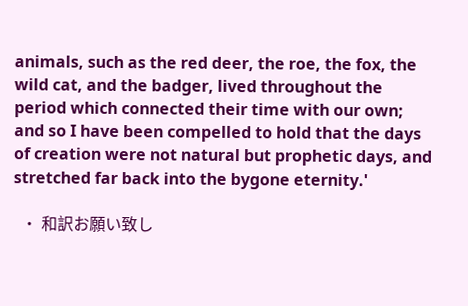animals, such as the red deer, the roe, the fox, the wild cat, and the badger, lived throughout the period which connected their time with our own; and so I have been compelled to hold that the days of creation were not natural but prophetic days, and stretched far back into the bygone eternity.'

  • 和訳お願い致し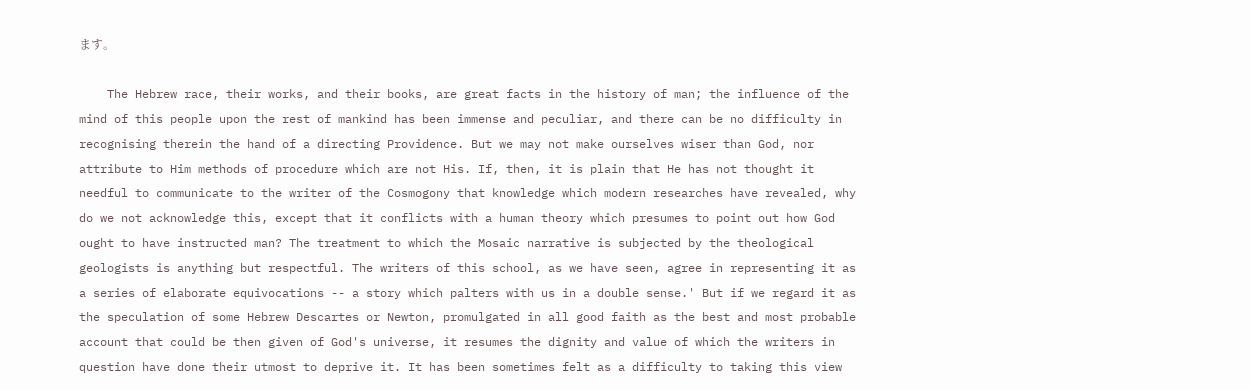ます。

    The Hebrew race, their works, and their books, are great facts in the history of man; the influence of the mind of this people upon the rest of mankind has been immense and peculiar, and there can be no difficulty in recognising therein the hand of a directing Providence. But we may not make ourselves wiser than God, nor attribute to Him methods of procedure which are not His. If, then, it is plain that He has not thought it needful to communicate to the writer of the Cosmogony that knowledge which modern researches have revealed, why do we not acknowledge this, except that it conflicts with a human theory which presumes to point out how God ought to have instructed man? The treatment to which the Mosaic narrative is subjected by the theological geologists is anything but respectful. The writers of this school, as we have seen, agree in representing it as a series of elaborate equivocations -- a story which palters with us in a double sense.' But if we regard it as the speculation of some Hebrew Descartes or Newton, promulgated in all good faith as the best and most probable account that could be then given of God's universe, it resumes the dignity and value of which the writers in question have done their utmost to deprive it. It has been sometimes felt as a difficulty to taking this view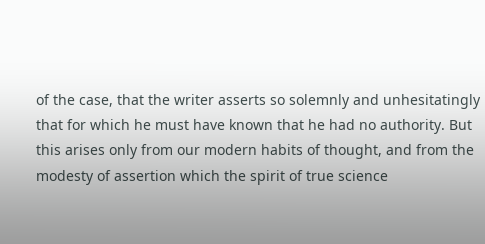of the case, that the writer asserts so solemnly and unhesitatingly that for which he must have known that he had no authority. But this arises only from our modern habits of thought, and from the modesty of assertion which the spirit of true science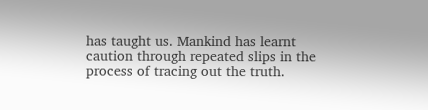has taught us. Mankind has learnt caution through repeated slips in the process of tracing out the truth.